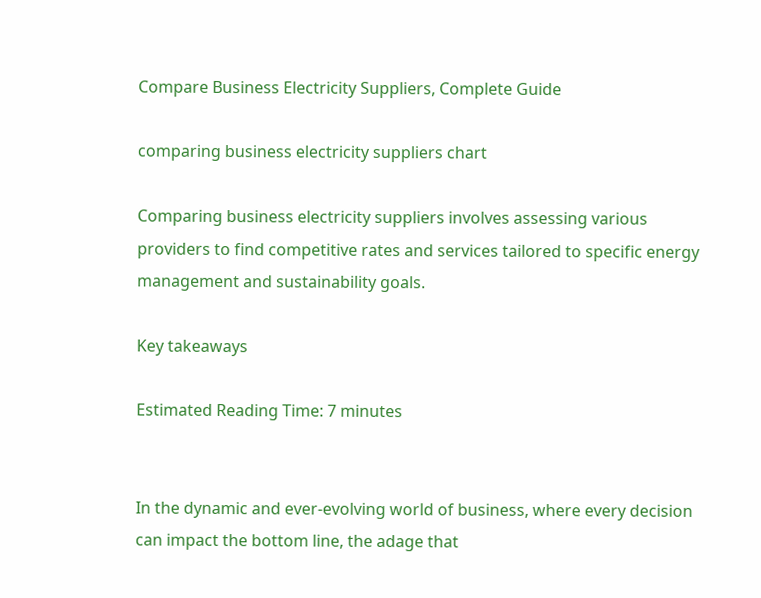Compare Business Electricity Suppliers, Complete Guide

comparing business electricity suppliers chart

Comparing business electricity suppliers involves assessing various providers to find competitive rates and services tailored to specific energy management and sustainability goals.

Key takeaways

Estimated Reading Time: 7 minutes


In the dynamic and ever-evolving world of business, where every decision can impact the bottom line, the adage that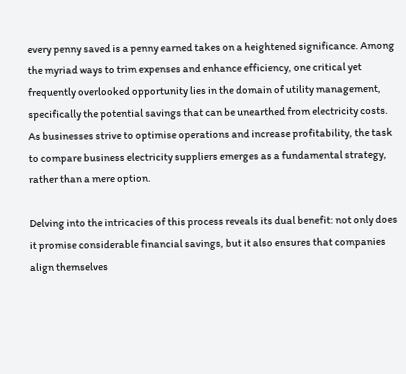every penny saved is a penny earned takes on a heightened significance. Among the myriad ways to trim expenses and enhance efficiency, one critical yet frequently overlooked opportunity lies in the domain of utility management, specifically the potential savings that can be unearthed from electricity costs. As businesses strive to optimise operations and increase profitability, the task to compare business electricity suppliers emerges as a fundamental strategy, rather than a mere option.

Delving into the intricacies of this process reveals its dual benefit: not only does it promise considerable financial savings, but it also ensures that companies align themselves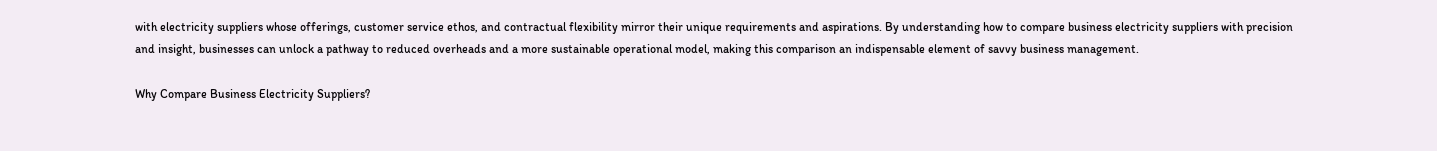with electricity suppliers whose offerings, customer service ethos, and contractual flexibility mirror their unique requirements and aspirations. By understanding how to compare business electricity suppliers with precision and insight, businesses can unlock a pathway to reduced overheads and a more sustainable operational model, making this comparison an indispensable element of savvy business management.

Why Compare Business Electricity Suppliers?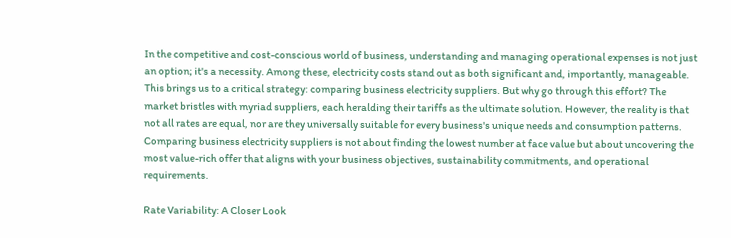In the competitive and cost-conscious world of business, understanding and managing operational expenses is not just an option; it's a necessity. Among these, electricity costs stand out as both significant and, importantly, manageable. This brings us to a critical strategy: comparing business electricity suppliers. But why go through this effort? The market bristles with myriad suppliers, each heralding their tariffs as the ultimate solution. However, the reality is that not all rates are equal, nor are they universally suitable for every business's unique needs and consumption patterns. Comparing business electricity suppliers is not about finding the lowest number at face value but about uncovering the most value-rich offer that aligns with your business objectives, sustainability commitments, and operational requirements.

Rate Variability: A Closer Look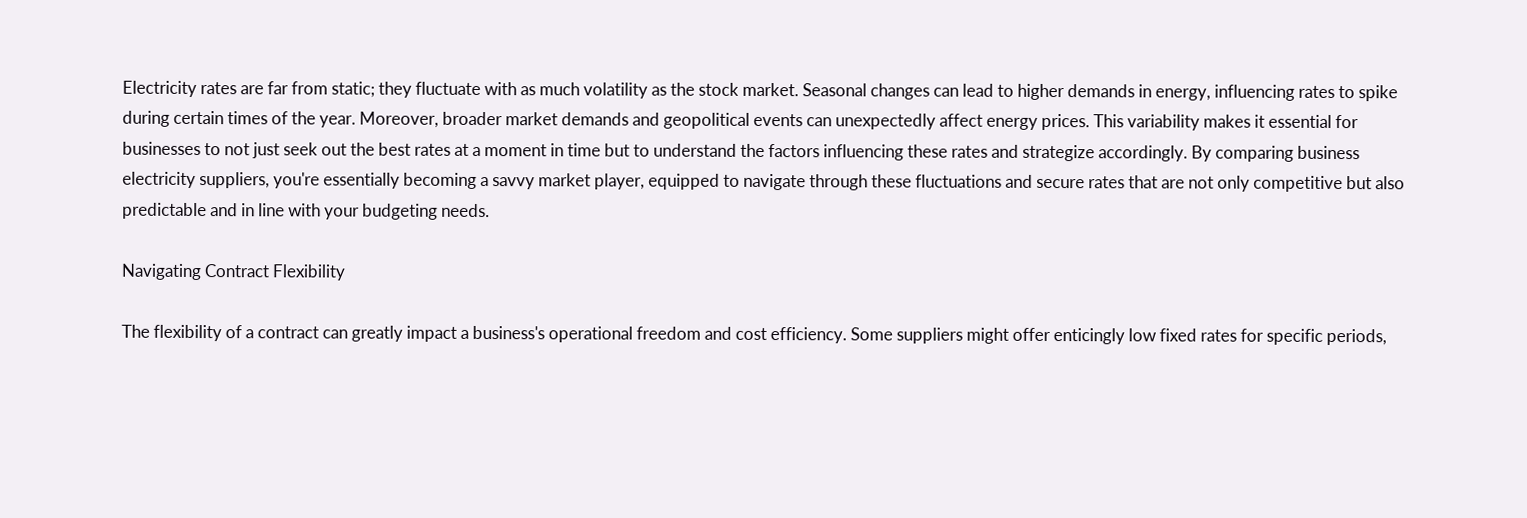Electricity rates are far from static; they fluctuate with as much volatility as the stock market. Seasonal changes can lead to higher demands in energy, influencing rates to spike during certain times of the year. Moreover, broader market demands and geopolitical events can unexpectedly affect energy prices. This variability makes it essential for businesses to not just seek out the best rates at a moment in time but to understand the factors influencing these rates and strategize accordingly. By comparing business electricity suppliers, you're essentially becoming a savvy market player, equipped to navigate through these fluctuations and secure rates that are not only competitive but also predictable and in line with your budgeting needs.

Navigating Contract Flexibility

The flexibility of a contract can greatly impact a business's operational freedom and cost efficiency. Some suppliers might offer enticingly low fixed rates for specific periods,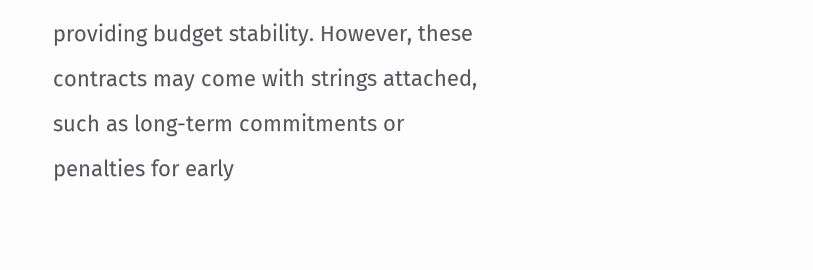providing budget stability. However, these contracts may come with strings attached, such as long-term commitments or penalties for early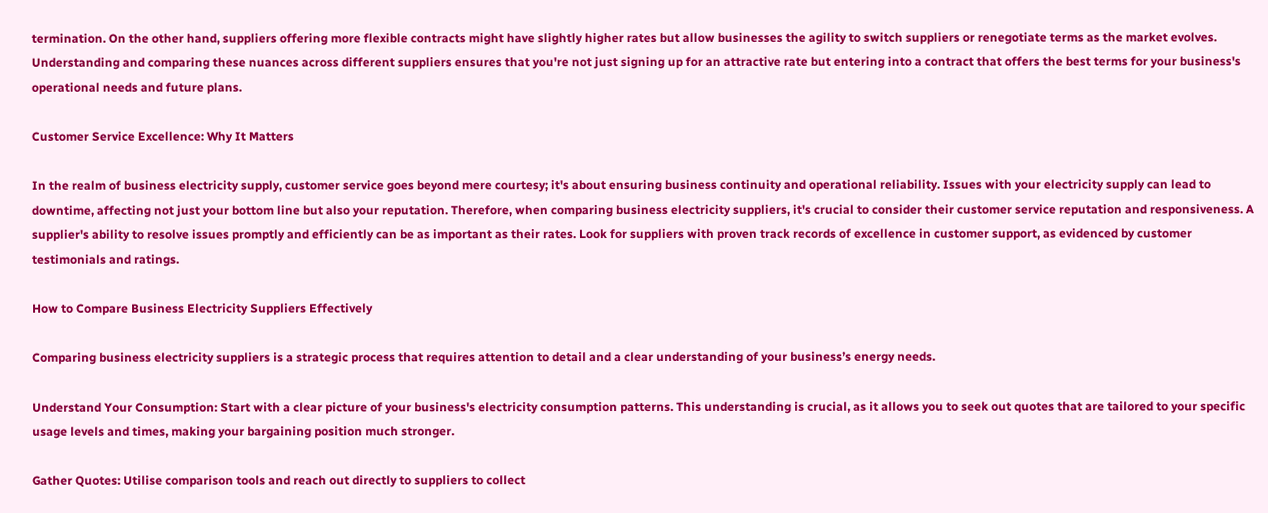termination. On the other hand, suppliers offering more flexible contracts might have slightly higher rates but allow businesses the agility to switch suppliers or renegotiate terms as the market evolves. Understanding and comparing these nuances across different suppliers ensures that you're not just signing up for an attractive rate but entering into a contract that offers the best terms for your business's operational needs and future plans.

Customer Service Excellence: Why It Matters

In the realm of business electricity supply, customer service goes beyond mere courtesy; it's about ensuring business continuity and operational reliability. Issues with your electricity supply can lead to downtime, affecting not just your bottom line but also your reputation. Therefore, when comparing business electricity suppliers, it's crucial to consider their customer service reputation and responsiveness. A supplier's ability to resolve issues promptly and efficiently can be as important as their rates. Look for suppliers with proven track records of excellence in customer support, as evidenced by customer testimonials and ratings.

How to Compare Business Electricity Suppliers Effectively

Comparing business electricity suppliers is a strategic process that requires attention to detail and a clear understanding of your business’s energy needs.

Understand Your Consumption: Start with a clear picture of your business's electricity consumption patterns. This understanding is crucial, as it allows you to seek out quotes that are tailored to your specific usage levels and times, making your bargaining position much stronger.

Gather Quotes: Utilise comparison tools and reach out directly to suppliers to collect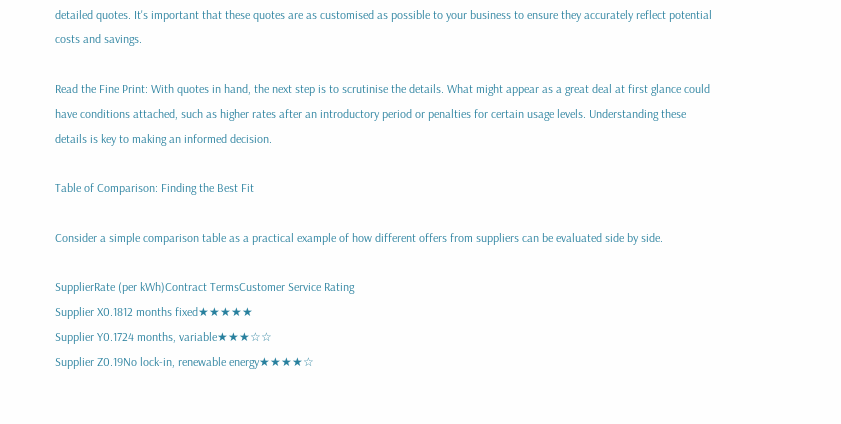detailed quotes. It's important that these quotes are as customised as possible to your business to ensure they accurately reflect potential costs and savings.

Read the Fine Print: With quotes in hand, the next step is to scrutinise the details. What might appear as a great deal at first glance could have conditions attached, such as higher rates after an introductory period or penalties for certain usage levels. Understanding these details is key to making an informed decision.

Table of Comparison: Finding the Best Fit

Consider a simple comparison table as a practical example of how different offers from suppliers can be evaluated side by side.

SupplierRate (per kWh)Contract TermsCustomer Service Rating
Supplier X0.1812 months fixed★★★★★
Supplier Y0.1724 months, variable★★★☆☆
Supplier Z0.19No lock-in, renewable energy★★★★☆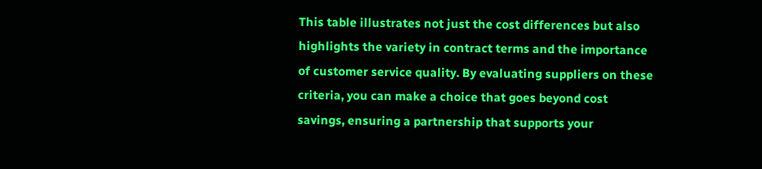This table illustrates not just the cost differences but also highlights the variety in contract terms and the importance of customer service quality. By evaluating suppliers on these criteria, you can make a choice that goes beyond cost savings, ensuring a partnership that supports your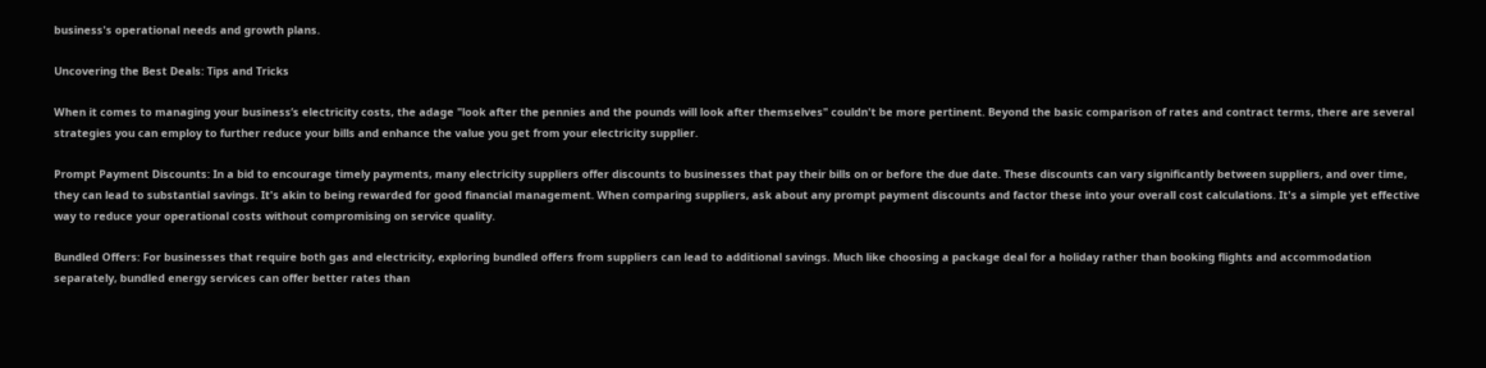business's operational needs and growth plans.

Uncovering the Best Deals: Tips and Tricks

When it comes to managing your business’s electricity costs, the adage "look after the pennies and the pounds will look after themselves" couldn't be more pertinent. Beyond the basic comparison of rates and contract terms, there are several strategies you can employ to further reduce your bills and enhance the value you get from your electricity supplier.

Prompt Payment Discounts: In a bid to encourage timely payments, many electricity suppliers offer discounts to businesses that pay their bills on or before the due date. These discounts can vary significantly between suppliers, and over time, they can lead to substantial savings. It's akin to being rewarded for good financial management. When comparing suppliers, ask about any prompt payment discounts and factor these into your overall cost calculations. It's a simple yet effective way to reduce your operational costs without compromising on service quality.

Bundled Offers: For businesses that require both gas and electricity, exploring bundled offers from suppliers can lead to additional savings. Much like choosing a package deal for a holiday rather than booking flights and accommodation separately, bundled energy services can offer better rates than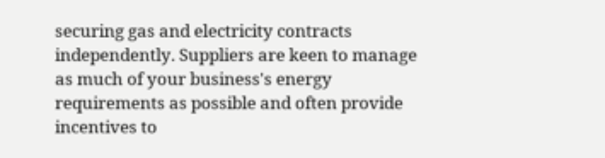securing gas and electricity contracts independently. Suppliers are keen to manage as much of your business's energy requirements as possible and often provide incentives to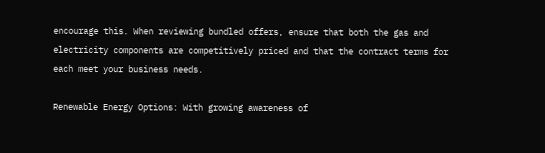encourage this. When reviewing bundled offers, ensure that both the gas and electricity components are competitively priced and that the contract terms for each meet your business needs.

Renewable Energy Options: With growing awareness of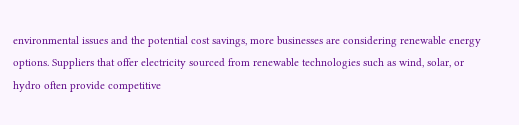environmental issues and the potential cost savings, more businesses are considering renewable energy options. Suppliers that offer electricity sourced from renewable technologies such as wind, solar, or hydro often provide competitive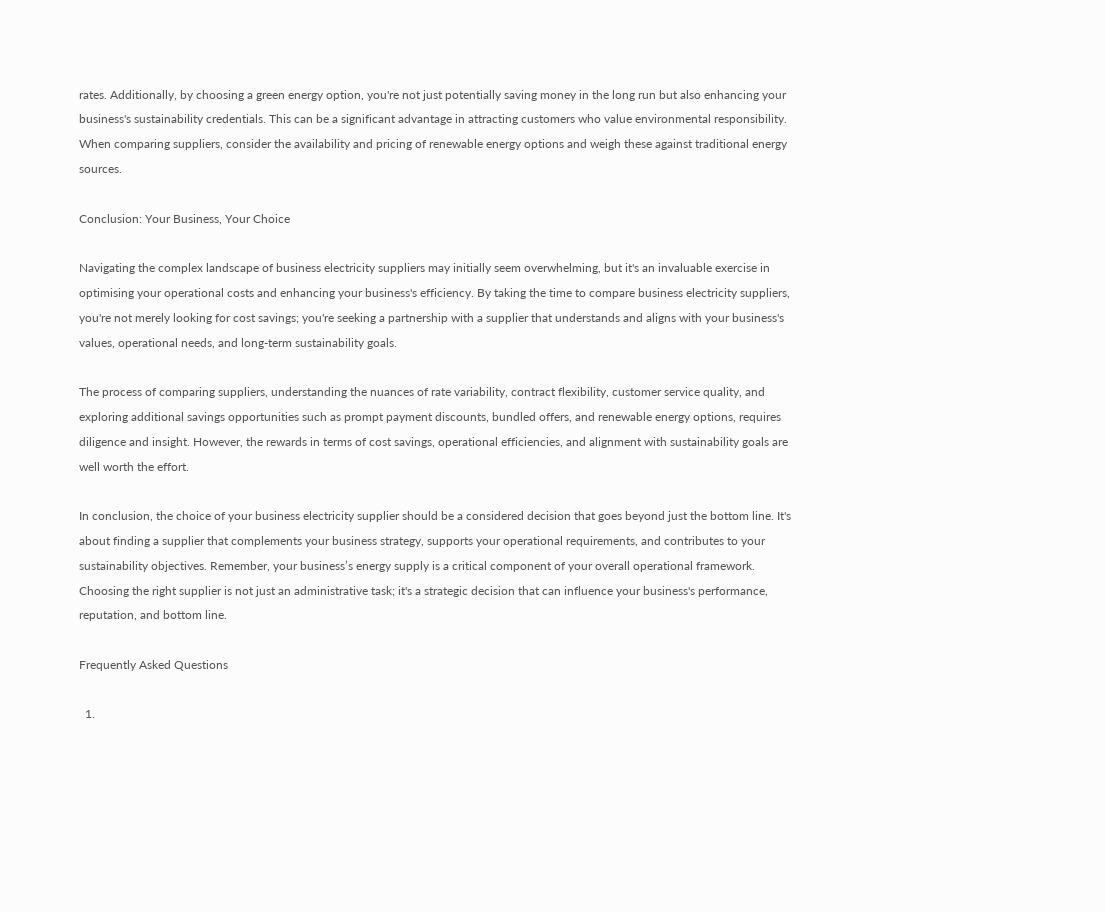rates. Additionally, by choosing a green energy option, you're not just potentially saving money in the long run but also enhancing your business's sustainability credentials. This can be a significant advantage in attracting customers who value environmental responsibility. When comparing suppliers, consider the availability and pricing of renewable energy options and weigh these against traditional energy sources.

Conclusion: Your Business, Your Choice

Navigating the complex landscape of business electricity suppliers may initially seem overwhelming, but it's an invaluable exercise in optimising your operational costs and enhancing your business's efficiency. By taking the time to compare business electricity suppliers, you're not merely looking for cost savings; you're seeking a partnership with a supplier that understands and aligns with your business's values, operational needs, and long-term sustainability goals.

The process of comparing suppliers, understanding the nuances of rate variability, contract flexibility, customer service quality, and exploring additional savings opportunities such as prompt payment discounts, bundled offers, and renewable energy options, requires diligence and insight. However, the rewards in terms of cost savings, operational efficiencies, and alignment with sustainability goals are well worth the effort.

In conclusion, the choice of your business electricity supplier should be a considered decision that goes beyond just the bottom line. It's about finding a supplier that complements your business strategy, supports your operational requirements, and contributes to your sustainability objectives. Remember, your business’s energy supply is a critical component of your overall operational framework. Choosing the right supplier is not just an administrative task; it's a strategic decision that can influence your business's performance, reputation, and bottom line.

Frequently Asked Questions

  1.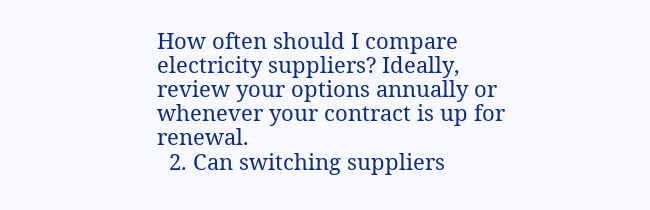How often should I compare electricity suppliers? Ideally, review your options annually or whenever your contract is up for renewal.
  2. Can switching suppliers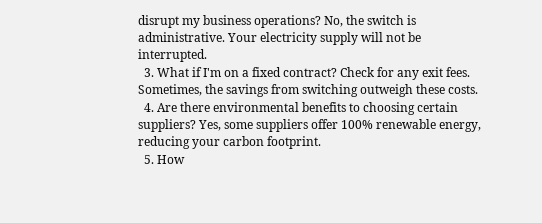disrupt my business operations? No, the switch is administrative. Your electricity supply will not be interrupted.
  3. What if I'm on a fixed contract? Check for any exit fees. Sometimes, the savings from switching outweigh these costs.
  4. Are there environmental benefits to choosing certain suppliers? Yes, some suppliers offer 100% renewable energy, reducing your carbon footprint.
  5. How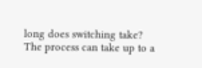long does switching take? The process can take up to a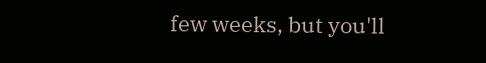few weeks, but you'll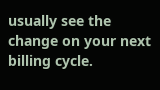usually see the change on your next billing cycle.